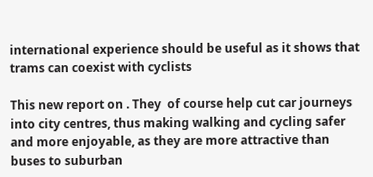international experience should be useful as it shows that trams can coexist with cyclists

This new report on . They  of course help cut car journeys into city centres, thus making walking and cycling safer and more enjoyable, as they are more attractive than buses to suburban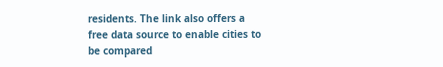residents. The link also offers a free data source to enable cities to be compared